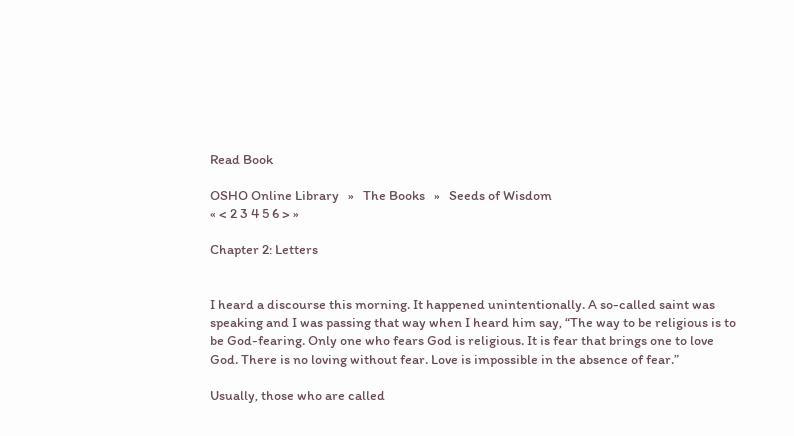Read Book

OSHO Online Library   »   The Books   »   Seeds of Wisdom
« < 2 3 4 5 6 > »

Chapter 2: Letters


I heard a discourse this morning. It happened unintentionally. A so-called saint was speaking and I was passing that way when I heard him say, “The way to be religious is to be God-fearing. Only one who fears God is religious. It is fear that brings one to love God. There is no loving without fear. Love is impossible in the absence of fear.”

Usually, those who are called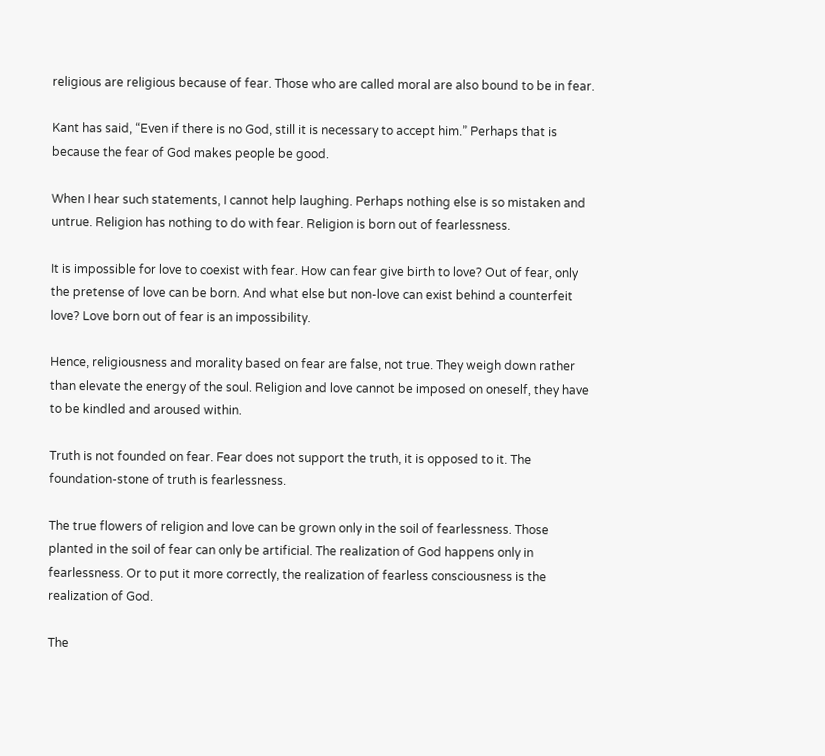religious are religious because of fear. Those who are called moral are also bound to be in fear.

Kant has said, “Even if there is no God, still it is necessary to accept him.” Perhaps that is because the fear of God makes people be good.

When I hear such statements, I cannot help laughing. Perhaps nothing else is so mistaken and untrue. Religion has nothing to do with fear. Religion is born out of fearlessness.

It is impossible for love to coexist with fear. How can fear give birth to love? Out of fear, only the pretense of love can be born. And what else but non-love can exist behind a counterfeit love? Love born out of fear is an impossibility.

Hence, religiousness and morality based on fear are false, not true. They weigh down rather than elevate the energy of the soul. Religion and love cannot be imposed on oneself, they have to be kindled and aroused within.

Truth is not founded on fear. Fear does not support the truth, it is opposed to it. The foundation-stone of truth is fearlessness.

The true flowers of religion and love can be grown only in the soil of fearlessness. Those planted in the soil of fear can only be artificial. The realization of God happens only in fearlessness. Or to put it more correctly, the realization of fearless consciousness is the realization of God.

The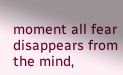moment all fear disappears from the mind,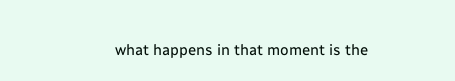what happens in that moment is the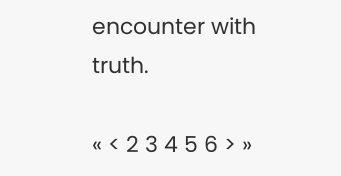encounter with truth.

« < 2 3 4 5 6 > »